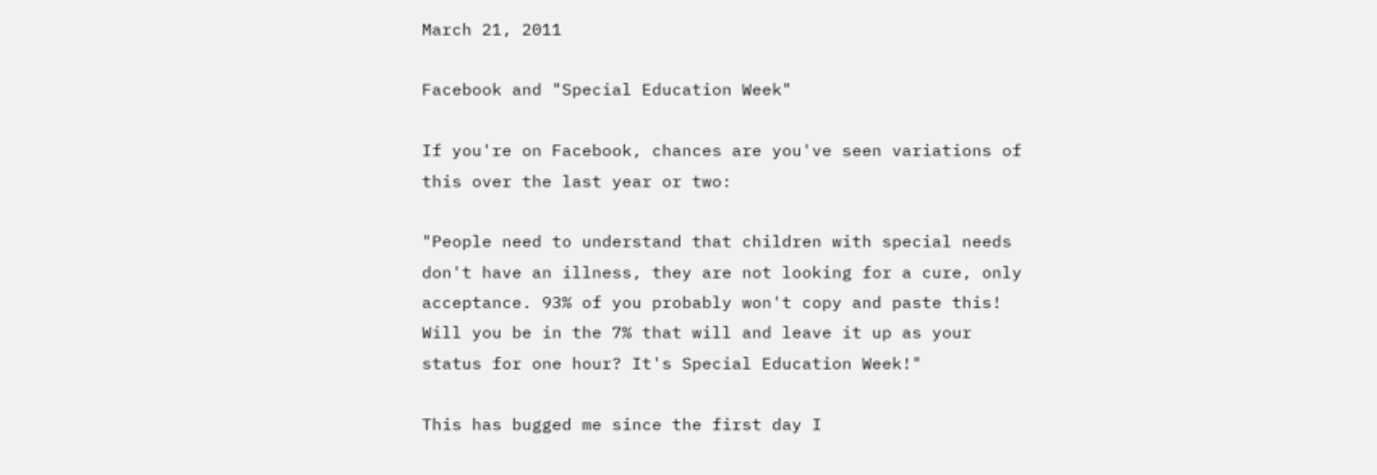March 21, 2011

Facebook and "Special Education Week"

If you're on Facebook, chances are you've seen variations of this over the last year or two:

"People need to understand that children with special needs don't have an illness, they are not looking for a cure, only acceptance. 93% of you probably won't copy and paste this! Will you be in the 7% that will and leave it up as your status for one hour? It's Special Education Week!"

This has bugged me since the first day I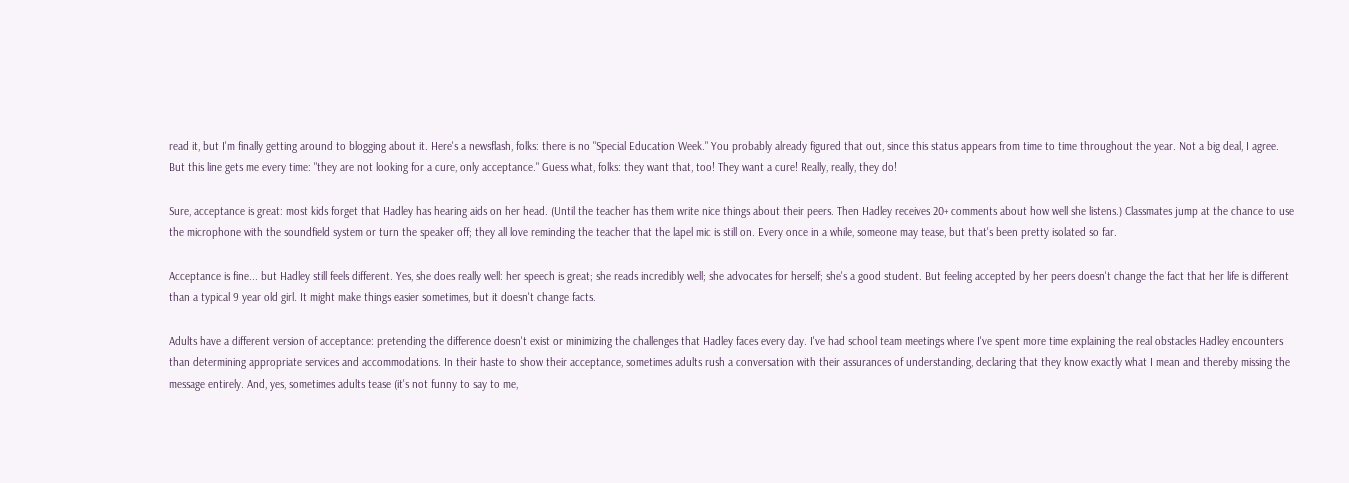read it, but I'm finally getting around to blogging about it. Here's a newsflash, folks: there is no "Special Education Week." You probably already figured that out, since this status appears from time to time throughout the year. Not a big deal, I agree.
But this line gets me every time: "they are not looking for a cure, only acceptance." Guess what, folks: they want that, too! They want a cure! Really, really, they do!

Sure, acceptance is great: most kids forget that Hadley has hearing aids on her head. (Until the teacher has them write nice things about their peers. Then Hadley receives 20+ comments about how well she listens.) Classmates jump at the chance to use the microphone with the soundfield system or turn the speaker off; they all love reminding the teacher that the lapel mic is still on. Every once in a while, someone may tease, but that's been pretty isolated so far.

Acceptance is fine... but Hadley still feels different. Yes, she does really well: her speech is great; she reads incredibly well; she advocates for herself; she's a good student. But feeling accepted by her peers doesn't change the fact that her life is different than a typical 9 year old girl. It might make things easier sometimes, but it doesn't change facts.

Adults have a different version of acceptance: pretending the difference doesn't exist or minimizing the challenges that Hadley faces every day. I've had school team meetings where I've spent more time explaining the real obstacles Hadley encounters than determining appropriate services and accommodations. In their haste to show their acceptance, sometimes adults rush a conversation with their assurances of understanding, declaring that they know exactly what I mean and thereby missing the message entirely. And, yes, sometimes adults tease (it's not funny to say to me,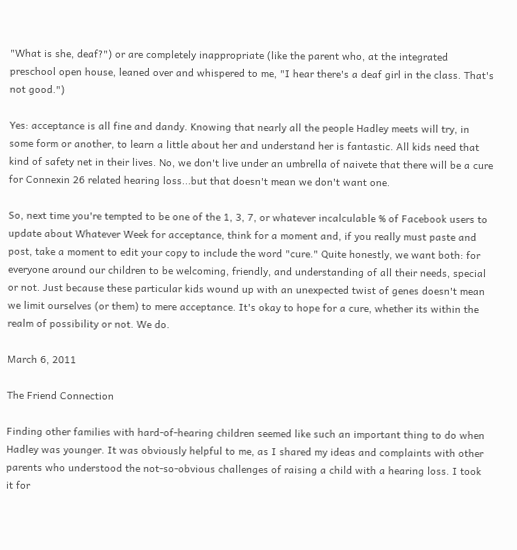"What is she, deaf?") or are completely inappropriate (like the parent who, at the integrated preschool open house, leaned over and whispered to me, "I hear there's a deaf girl in the class. That's not good.")

Yes: acceptance is all fine and dandy. Knowing that nearly all the people Hadley meets will try, in some form or another, to learn a little about her and understand her is fantastic. All kids need that kind of safety net in their lives. No, we don't live under an umbrella of naivete that there will be a cure for Connexin 26 related hearing loss...but that doesn't mean we don't want one.

So, next time you're tempted to be one of the 1, 3, 7, or whatever incalculable % of Facebook users to update about Whatever Week for acceptance, think for a moment and, if you really must paste and post, take a moment to edit your copy to include the word "cure." Quite honestly, we want both: for everyone around our children to be welcoming, friendly, and understanding of all their needs, special or not. Just because these particular kids wound up with an unexpected twist of genes doesn't mean we limit ourselves (or them) to mere acceptance. It's okay to hope for a cure, whether its within the realm of possibility or not. We do.

March 6, 2011

The Friend Connection

Finding other families with hard-of-hearing children seemed like such an important thing to do when Hadley was younger. It was obviously helpful to me, as I shared my ideas and complaints with other parents who understood the not-so-obvious challenges of raising a child with a hearing loss. I took it for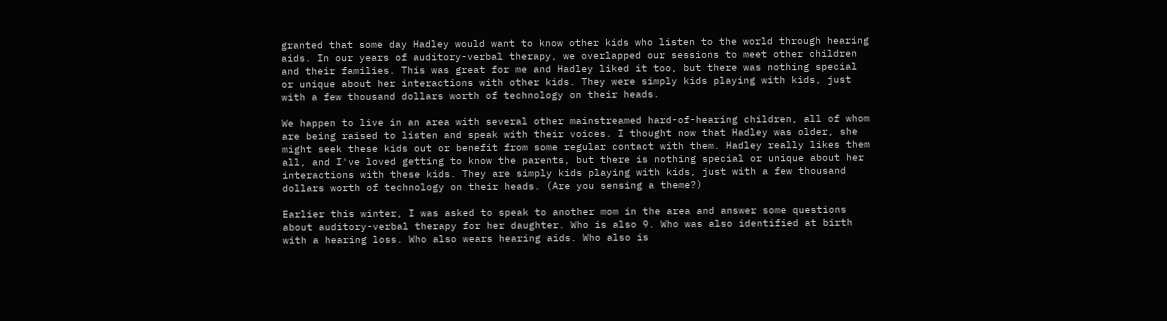granted that some day Hadley would want to know other kids who listen to the world through hearing aids. In our years of auditory-verbal therapy, we overlapped our sessions to meet other children and their families. This was great for me and Hadley liked it too, but there was nothing special or unique about her interactions with other kids. They were simply kids playing with kids, just with a few thousand dollars worth of technology on their heads.

We happen to live in an area with several other mainstreamed hard-of-hearing children, all of whom are being raised to listen and speak with their voices. I thought now that Hadley was older, she might seek these kids out or benefit from some regular contact with them. Hadley really likes them all, and I've loved getting to know the parents, but there is nothing special or unique about her interactions with these kids. They are simply kids playing with kids, just with a few thousand dollars worth of technology on their heads. (Are you sensing a theme?)

Earlier this winter, I was asked to speak to another mom in the area and answer some questions about auditory-verbal therapy for her daughter. Who is also 9. Who was also identified at birth with a hearing loss. Who also wears hearing aids. Who also is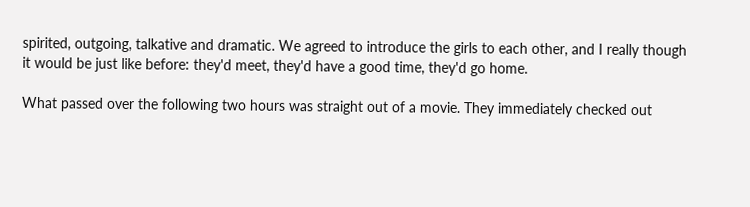spirited, outgoing, talkative and dramatic. We agreed to introduce the girls to each other, and I really though it would be just like before: they'd meet, they'd have a good time, they'd go home.

What passed over the following two hours was straight out of a movie. They immediately checked out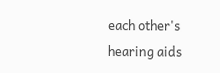each other's hearing aids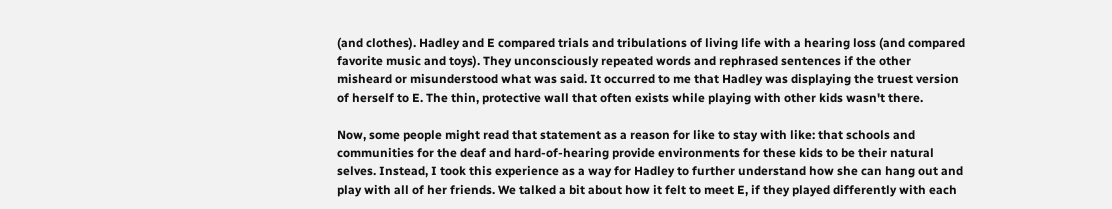(and clothes). Hadley and E compared trials and tribulations of living life with a hearing loss (and compared favorite music and toys). They unconsciously repeated words and rephrased sentences if the other misheard or misunderstood what was said. It occurred to me that Hadley was displaying the truest version of herself to E. The thin, protective wall that often exists while playing with other kids wasn't there.

Now, some people might read that statement as a reason for like to stay with like: that schools and communities for the deaf and hard-of-hearing provide environments for these kids to be their natural selves. Instead, I took this experience as a way for Hadley to further understand how she can hang out and play with all of her friends. We talked a bit about how it felt to meet E, if they played differently with each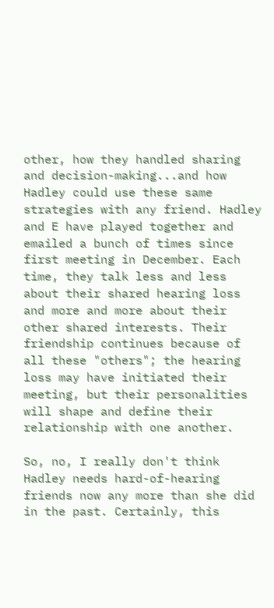other, how they handled sharing and decision-making...and how Hadley could use these same strategies with any friend. Hadley and E have played together and emailed a bunch of times since first meeting in December. Each time, they talk less and less about their shared hearing loss and more and more about their other shared interests. Their friendship continues because of all these "others"; the hearing loss may have initiated their meeting, but their personalities will shape and define their relationship with one another.

So, no, I really don't think Hadley needs hard-of-hearing friends now any more than she did in the past. Certainly, this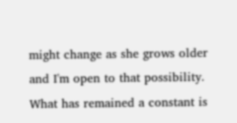might change as she grows older and I'm open to that possibility. What has remained a constant is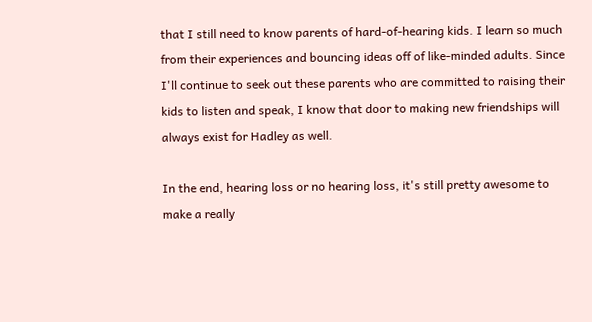that I still need to know parents of hard-of-hearing kids. I learn so much from their experiences and bouncing ideas off of like-minded adults. Since I'll continue to seek out these parents who are committed to raising their kids to listen and speak, I know that door to making new friendships will always exist for Hadley as well.

In the end, hearing loss or no hearing loss, it's still pretty awesome to make a really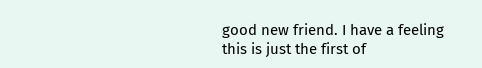good new friend. I have a feeling this is just the first of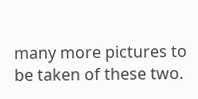many more pictures to be taken of these two.